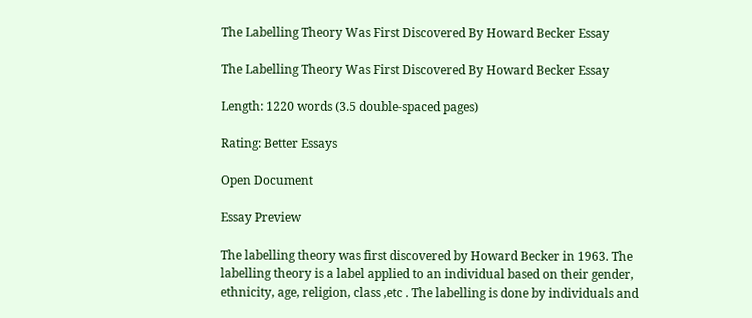The Labelling Theory Was First Discovered By Howard Becker Essay

The Labelling Theory Was First Discovered By Howard Becker Essay

Length: 1220 words (3.5 double-spaced pages)

Rating: Better Essays

Open Document

Essay Preview

The labelling theory was first discovered by Howard Becker in 1963. The labelling theory is a label applied to an individual based on their gender, ethnicity, age, religion, class ,etc . The labelling is done by individuals and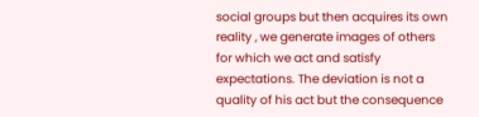social groups but then acquires its own reality , we generate images of others for which we act and satisfy expectations. The deviation is not a quality of his act but the consequence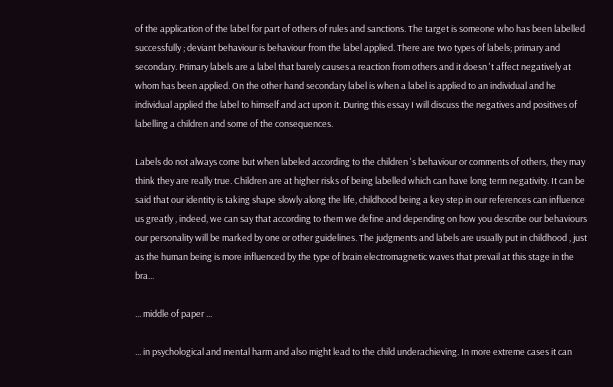of the application of the label for part of others of rules and sanctions. The target is someone who has been labelled successfully ; deviant behaviour is behaviour from the label applied. There are two types of labels; primary and secondary. Primary labels are a label that barely causes a reaction from others and it doesn 't affect negatively at whom has been applied. On the other hand secondary label is when a label is applied to an individual and he individual applied the label to himself and act upon it. During this essay I will discuss the negatives and positives of labelling a children and some of the consequences.

Labels do not always come but when labeled according to the children 's behaviour or comments of others, they may think they are really true. Children are at higher risks of being labelled which can have long term negativity. It can be said that our identity is taking shape slowly along the life, childhood being a key step in our references can influence us greatly , indeed, we can say that according to them we define and depending on how you describe our behaviours our personality will be marked by one or other guidelines. The judgments and labels are usually put in childhood , just as the human being is more influenced by the type of brain electromagnetic waves that prevail at this stage in the bra...

... middle of paper ...

... in psychological and mental harm and also might lead to the child underachieving. In more extreme cases it can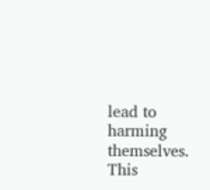lead to harming themselves. This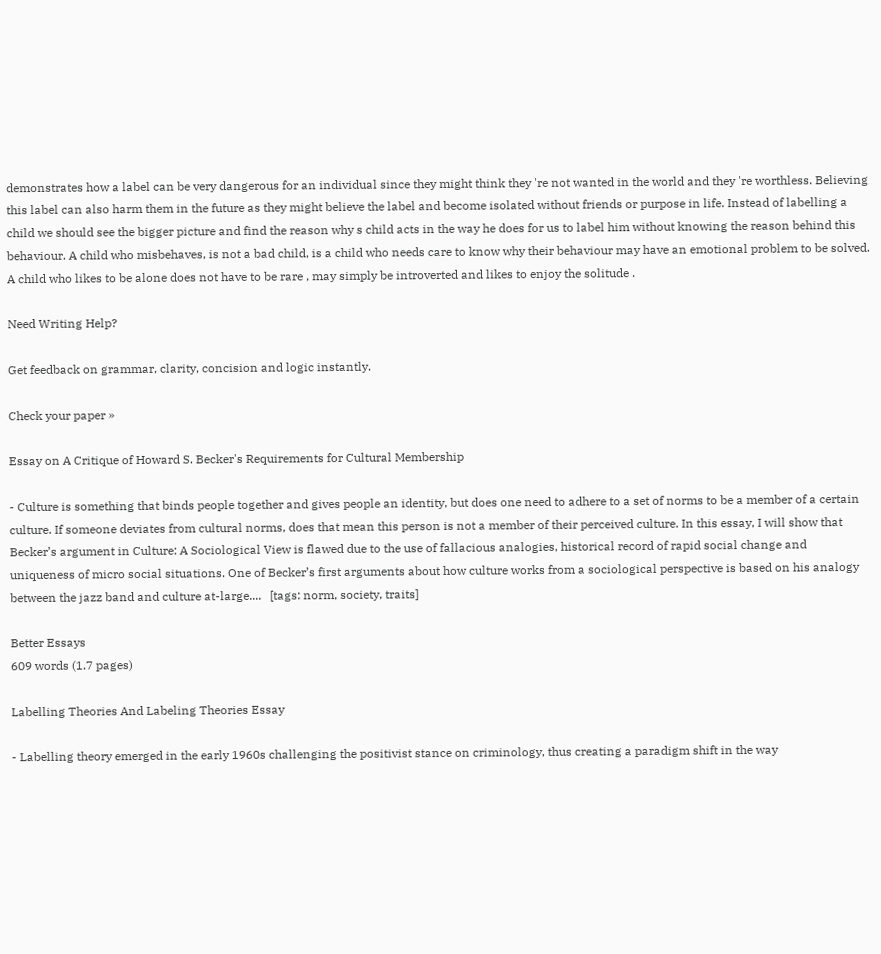demonstrates how a label can be very dangerous for an individual since they might think they 're not wanted in the world and they 're worthless. Believing this label can also harm them in the future as they might believe the label and become isolated without friends or purpose in life. Instead of labelling a child we should see the bigger picture and find the reason why s child acts in the way he does for us to label him without knowing the reason behind this behaviour. A child who misbehaves, is not a bad child, is a child who needs care to know why their behaviour may have an emotional problem to be solved. A child who likes to be alone does not have to be rare , may simply be introverted and likes to enjoy the solitude .

Need Writing Help?

Get feedback on grammar, clarity, concision and logic instantly.

Check your paper »

Essay on A Critique of Howard S. Becker's Requirements for Cultural Membership

- Culture is something that binds people together and gives people an identity, but does one need to adhere to a set of norms to be a member of a certain culture. If someone deviates from cultural norms, does that mean this person is not a member of their perceived culture. In this essay, I will show that Becker’s argument in Culture: A Sociological View is flawed due to the use of fallacious analogies, historical record of rapid social change and uniqueness of micro social situations. One of Becker’s first arguments about how culture works from a sociological perspective is based on his analogy between the jazz band and culture at-large....   [tags: norm, society, traits]

Better Essays
609 words (1.7 pages)

Labelling Theories And Labeling Theories Essay

- Labelling theory emerged in the early 1960s challenging the positivist stance on criminology, thus creating a paradigm shift in the way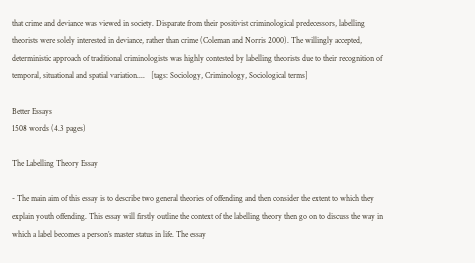that crime and deviance was viewed in society. Disparate from their positivist criminological predecessors, labelling theorists were solely interested in deviance, rather than crime (Coleman and Norris 2000). The willingly accepted, deterministic approach of traditional criminologists was highly contested by labelling theorists due to their recognition of temporal, situational and spatial variation....   [tags: Sociology, Criminology, Sociological terms]

Better Essays
1508 words (4.3 pages)

The Labelling Theory Essay

- The main aim of this essay is to describe two general theories of offending and then consider the extent to which they explain youth offending. This essay will firstly outline the context of the labelling theory then go on to discuss the way in which a label becomes a person’s master status in life. The essay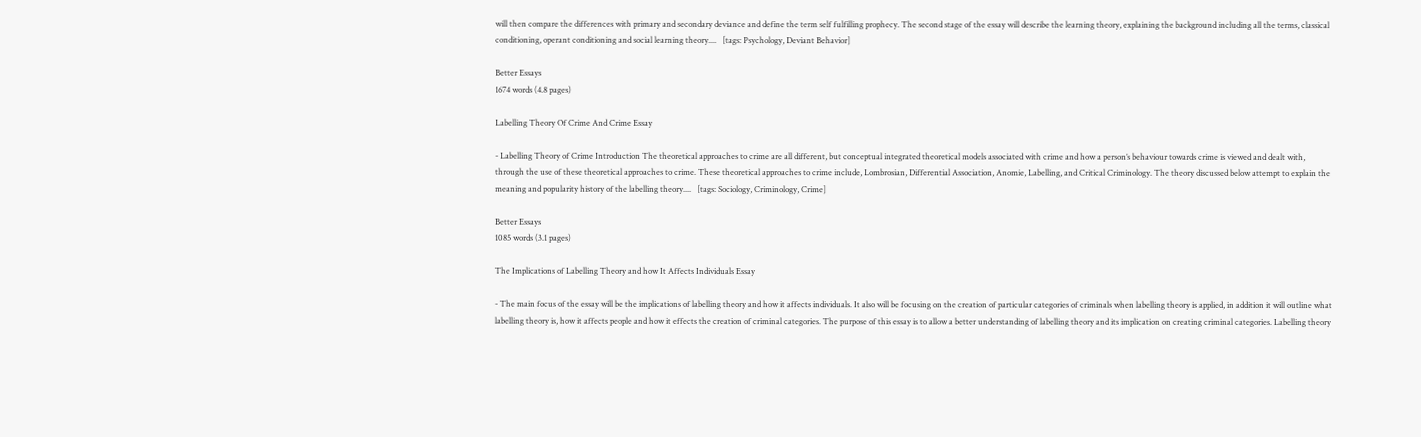will then compare the differences with primary and secondary deviance and define the term self fulfilling prophecy. The second stage of the essay will describe the learning theory, explaining the background including all the terms, classical conditioning, operant conditioning and social learning theory....   [tags: Psychology, Deviant Behavior]

Better Essays
1674 words (4.8 pages)

Labelling Theory Of Crime And Crime Essay

- Labelling Theory of Crime Introduction The theoretical approaches to crime are all different, but conceptual integrated theoretical models associated with crime and how a person’s behaviour towards crime is viewed and dealt with, through the use of these theoretical approaches to crime. These theoretical approaches to crime include, Lombrosian, Differential Association, Anomie, Labelling, and Critical Criminology. The theory discussed below attempt to explain the meaning and popularity history of the labelling theory....   [tags: Sociology, Criminology, Crime]

Better Essays
1085 words (3.1 pages)

The Implications of Labelling Theory and how It Affects Individuals Essay

- The main focus of the essay will be the implications of labelling theory and how it affects individuals. It also will be focusing on the creation of particular categories of criminals when labelling theory is applied, in addition it will outline what labelling theory is, how it affects people and how it effects the creation of criminal categories. The purpose of this essay is to allow a better understanding of labelling theory and its implication on creating criminal categories. Labelling theory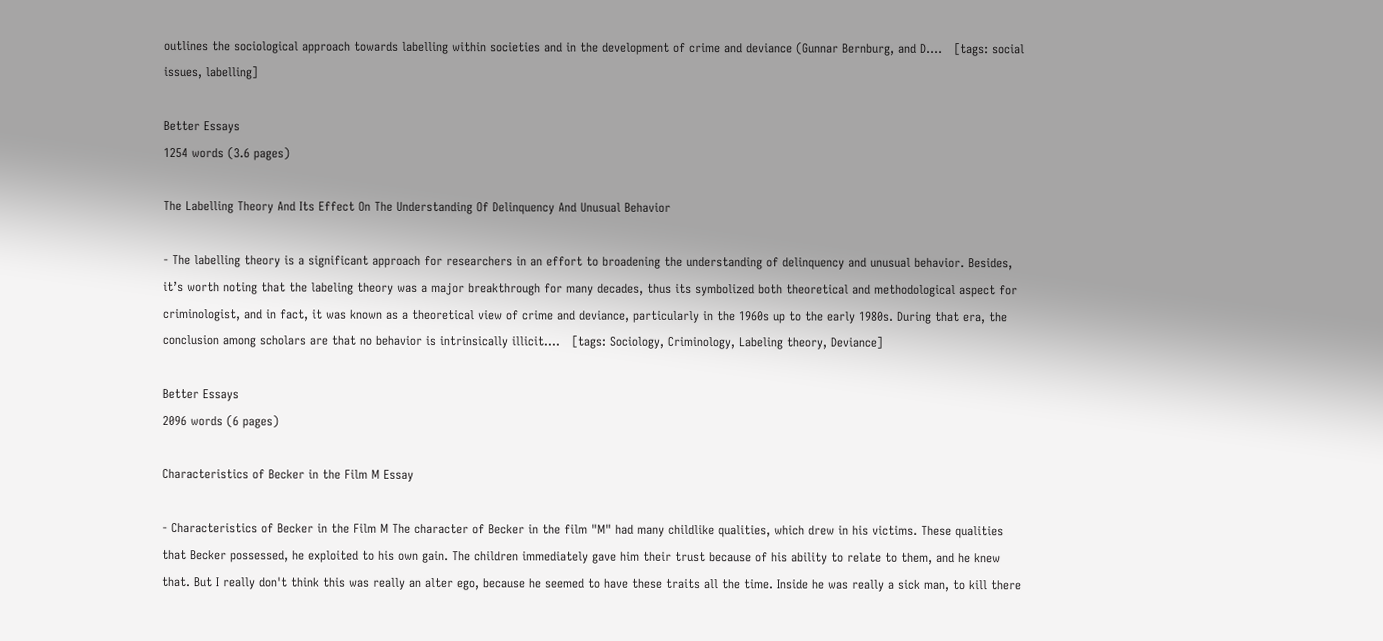outlines the sociological approach towards labelling within societies and in the development of crime and deviance (Gunnar Bernburg, and D....   [tags: social issues, labelling]

Better Essays
1254 words (3.6 pages)

The Labelling Theory And Its Effect On The Understanding Of Delinquency And Unusual Behavior

- The labelling theory is a significant approach for researchers in an effort to broadening the understanding of delinquency and unusual behavior. Besides, it’s worth noting that the labeling theory was a major breakthrough for many decades, thus its symbolized both theoretical and methodological aspect for criminologist, and in fact, it was known as a theoretical view of crime and deviance, particularly in the 1960s up to the early 1980s. During that era, the conclusion among scholars are that no behavior is intrinsically illicit....   [tags: Sociology, Criminology, Labeling theory, Deviance]

Better Essays
2096 words (6 pages)

Characteristics of Becker in the Film M Essay

- Characteristics of Becker in the Film M The character of Becker in the film "M" had many childlike qualities, which drew in his victims. These qualities that Becker possessed, he exploited to his own gain. The children immediately gave him their trust because of his ability to relate to them, and he knew that. But I really don't think this was really an alter ego, because he seemed to have these traits all the time. Inside he was really a sick man, to kill there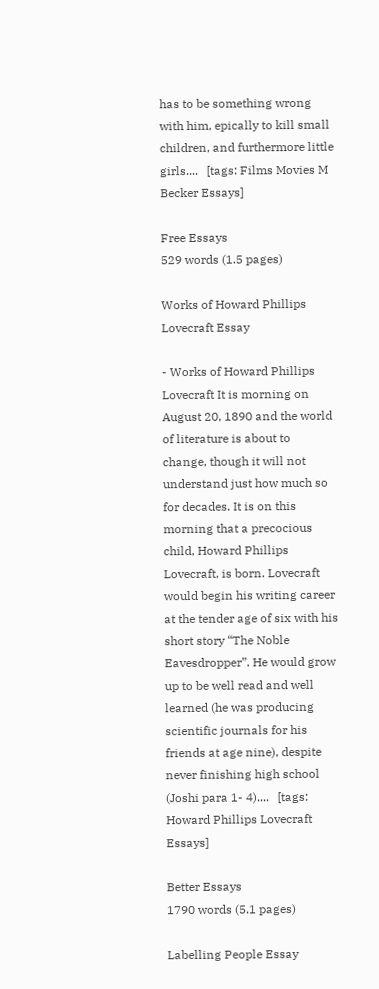has to be something wrong with him, epically to kill small children, and furthermore little girls....   [tags: Films Movies M Becker Essays]

Free Essays
529 words (1.5 pages)

Works of Howard Phillips Lovecraft Essay

- Works of Howard Phillips Lovecraft It is morning on August 20, 1890 and the world of literature is about to change, though it will not understand just how much so for decades. It is on this morning that a precocious child, Howard Phillips Lovecraft, is born. Lovecraft would begin his writing career at the tender age of six with his short story “The Noble Eavesdropper”. He would grow up to be well read and well learned (he was producing scientific journals for his friends at age nine), despite never finishing high school (Joshi para 1- 4)....   [tags: Howard Phillips Lovecraft Essays]

Better Essays
1790 words (5.1 pages)

Labelling People Essay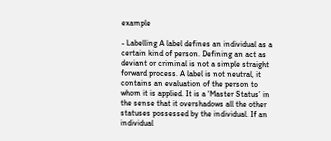example

- Labelling A label defines an individual as a certain kind of person. Defining an act as deviant or criminal is not a simple straight forward process. A label is not neutral, it contains an evaluation of the person to whom it is applied. It is a ‘Master Status’ in the sense that it overshadows all the other statuses possessed by the individual. If an individual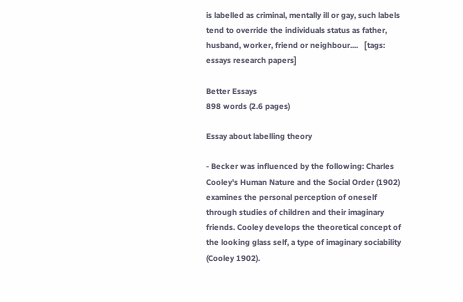is labelled as criminal, mentally ill or gay, such labels tend to override the individuals status as father, husband, worker, friend or neighbour....   [tags: essays research papers]

Better Essays
898 words (2.6 pages)

Essay about labelling theory

- Becker was influenced by the following: Charles Cooley's Human Nature and the Social Order (1902) examines the personal perception of oneself through studies of children and their imaginary friends. Cooley develops the theoretical concept of the looking glass self, a type of imaginary sociability (Cooley 1902).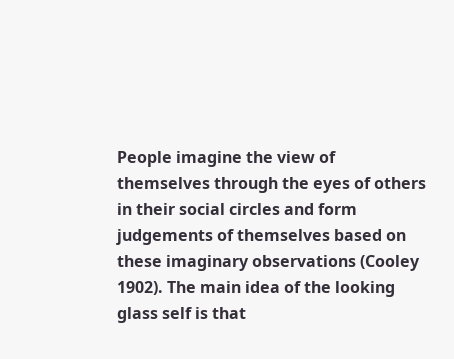People imagine the view of themselves through the eyes of others in their social circles and form judgements of themselves based on these imaginary observations (Cooley 1902). The main idea of the looking glass self is that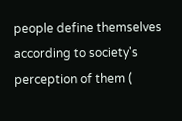people define themselves according to society's perception of them (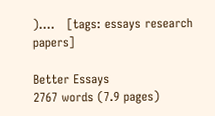)....   [tags: essays research papers]

Better Essays
2767 words (7.9 pages)